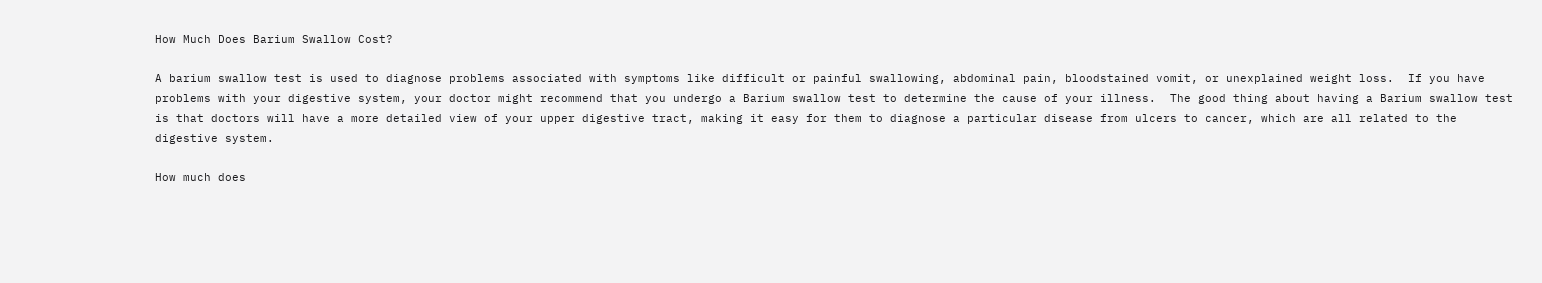How Much Does Barium Swallow Cost?

A barium swallow test is used to diagnose problems associated with symptoms like difficult or painful swallowing, abdominal pain, bloodstained vomit, or unexplained weight loss.  If you have problems with your digestive system, your doctor might recommend that you undergo a Barium swallow test to determine the cause of your illness.  The good thing about having a Barium swallow test is that doctors will have a more detailed view of your upper digestive tract, making it easy for them to diagnose a particular disease from ulcers to cancer, which are all related to the digestive system.

How much does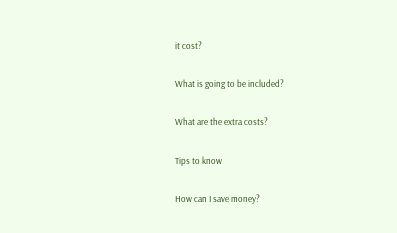it cost?

What is going to be included?

What are the extra costs?

Tips to know

How can I save money?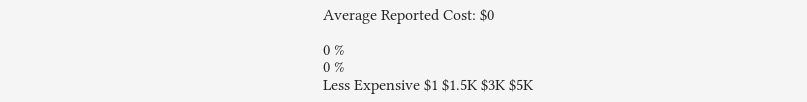Average Reported Cost: $0

0 %
0 %
Less Expensive $1 $1.5K $3K $5K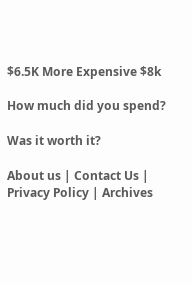$6.5K More Expensive $8k

How much did you spend?

Was it worth it?

About us | Contact Us | Privacy Policy | Archives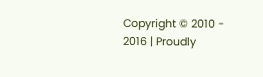Copyright © 2010 - 2016 | Proudly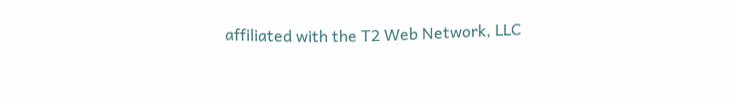affiliated with the T2 Web Network, LLC